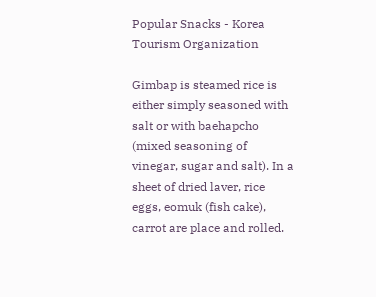Popular Snacks - Korea Tourism Organization

Gimbap is steamed rice is either simply seasoned with salt or with baehapcho (mixed seasoning of vinegar, sugar and salt). In a sheet of dried laver, rice eggs, eomuk (fish cake), carrot are place and rolled.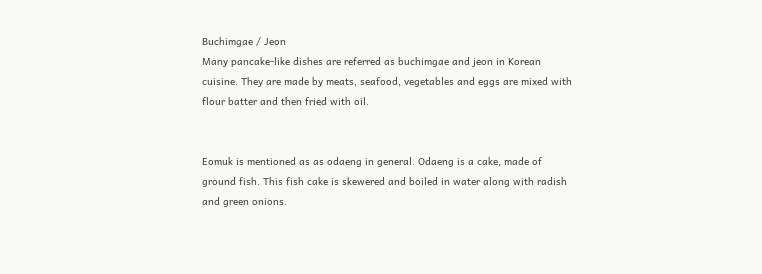Buchimgae / Jeon
Many pancake-like dishes are referred as buchimgae and jeon in Korean cuisine. They are made by meats, seafood, vegetables and eggs are mixed with flour batter and then fried with oil.


Eomuk is mentioned as as odaeng in general. Odaeng is a cake, made of ground fish. This fish cake is skewered and boiled in water along with radish and green onions.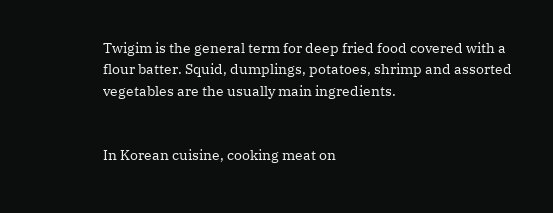Twigim is the general term for deep fried food covered with a flour batter. Squid, dumplings, potatoes, shrimp and assorted vegetables are the usually main ingredients.


In Korean cuisine, cooking meat on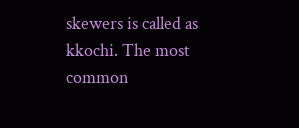skewers is called as kkochi. The most common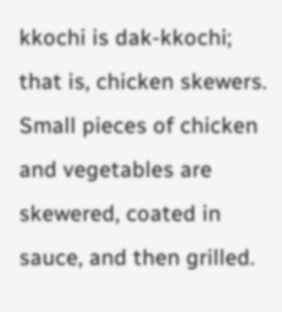kkochi is dak-kkochi; that is, chicken skewers. Small pieces of chicken and vegetables are skewered, coated in sauce, and then grilled.